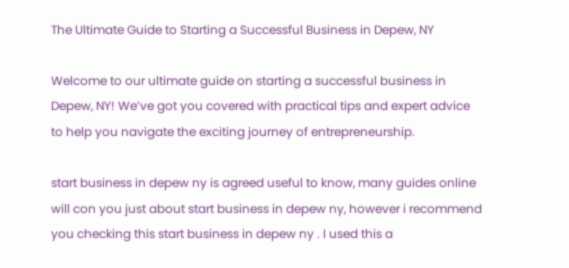The Ultimate Guide to Starting a Successful Business in Depew, NY

Welcome to our ultimate guide on starting a successful business in Depew, NY! We’ve got you covered with practical tips and expert advice to help you navigate the exciting journey of entrepreneurship.

start business in depew ny is agreed useful to know, many guides online will con you just about start business in depew ny, however i recommend you checking this start business in depew ny . I used this a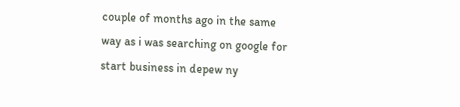couple of months ago in the same way as i was searching on google for start business in depew ny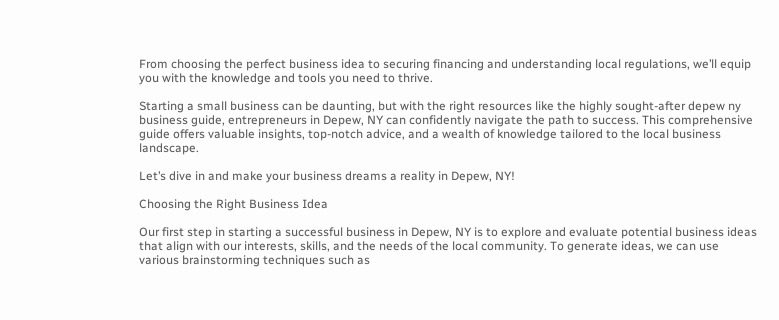From choosing the perfect business idea to securing financing and understanding local regulations, we’ll equip you with the knowledge and tools you need to thrive.

Starting a small business can be daunting, but with the right resources like the highly sought-after depew ny business guide, entrepreneurs in Depew, NY can confidently navigate the path to success. This comprehensive guide offers valuable insights, top-notch advice, and a wealth of knowledge tailored to the local business landscape.

Let’s dive in and make your business dreams a reality in Depew, NY!

Choosing the Right Business Idea

Our first step in starting a successful business in Depew, NY is to explore and evaluate potential business ideas that align with our interests, skills, and the needs of the local community. To generate ideas, we can use various brainstorming techniques such as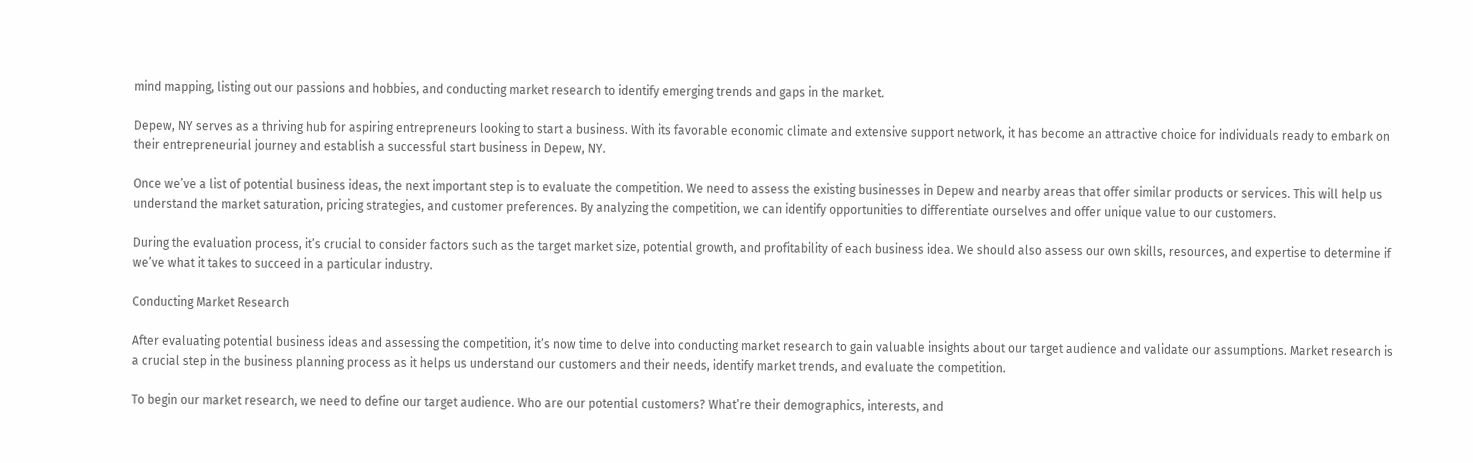mind mapping, listing out our passions and hobbies, and conducting market research to identify emerging trends and gaps in the market.

Depew, NY serves as a thriving hub for aspiring entrepreneurs looking to start a business. With its favorable economic climate and extensive support network, it has become an attractive choice for individuals ready to embark on their entrepreneurial journey and establish a successful start business in Depew, NY.

Once we’ve a list of potential business ideas, the next important step is to evaluate the competition. We need to assess the existing businesses in Depew and nearby areas that offer similar products or services. This will help us understand the market saturation, pricing strategies, and customer preferences. By analyzing the competition, we can identify opportunities to differentiate ourselves and offer unique value to our customers.

During the evaluation process, it’s crucial to consider factors such as the target market size, potential growth, and profitability of each business idea. We should also assess our own skills, resources, and expertise to determine if we’ve what it takes to succeed in a particular industry.

Conducting Market Research

After evaluating potential business ideas and assessing the competition, it’s now time to delve into conducting market research to gain valuable insights about our target audience and validate our assumptions. Market research is a crucial step in the business planning process as it helps us understand our customers and their needs, identify market trends, and evaluate the competition.

To begin our market research, we need to define our target audience. Who are our potential customers? What’re their demographics, interests, and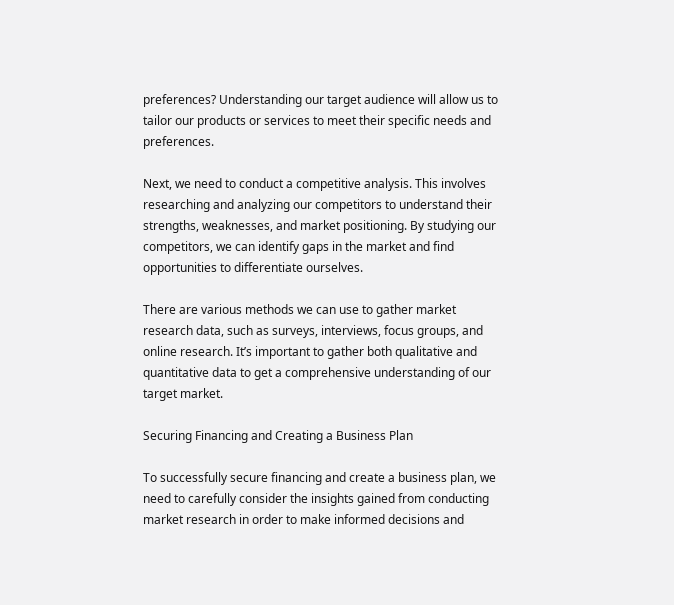preferences? Understanding our target audience will allow us to tailor our products or services to meet their specific needs and preferences.

Next, we need to conduct a competitive analysis. This involves researching and analyzing our competitors to understand their strengths, weaknesses, and market positioning. By studying our competitors, we can identify gaps in the market and find opportunities to differentiate ourselves.

There are various methods we can use to gather market research data, such as surveys, interviews, focus groups, and online research. It’s important to gather both qualitative and quantitative data to get a comprehensive understanding of our target market.

Securing Financing and Creating a Business Plan

To successfully secure financing and create a business plan, we need to carefully consider the insights gained from conducting market research in order to make informed decisions and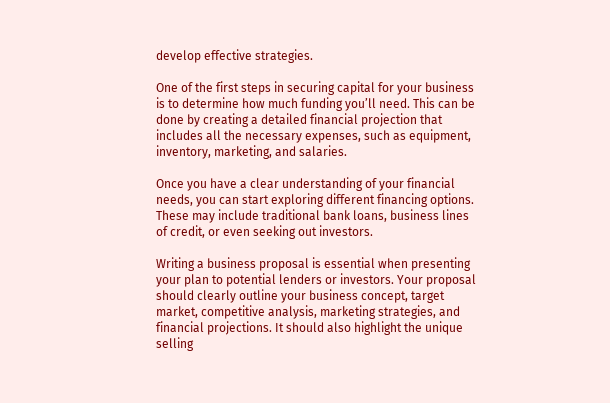develop effective strategies.

One of the first steps in securing capital for your business is to determine how much funding you’ll need. This can be done by creating a detailed financial projection that includes all the necessary expenses, such as equipment, inventory, marketing, and salaries.

Once you have a clear understanding of your financial needs, you can start exploring different financing options. These may include traditional bank loans, business lines of credit, or even seeking out investors.

Writing a business proposal is essential when presenting your plan to potential lenders or investors. Your proposal should clearly outline your business concept, target market, competitive analysis, marketing strategies, and financial projections. It should also highlight the unique selling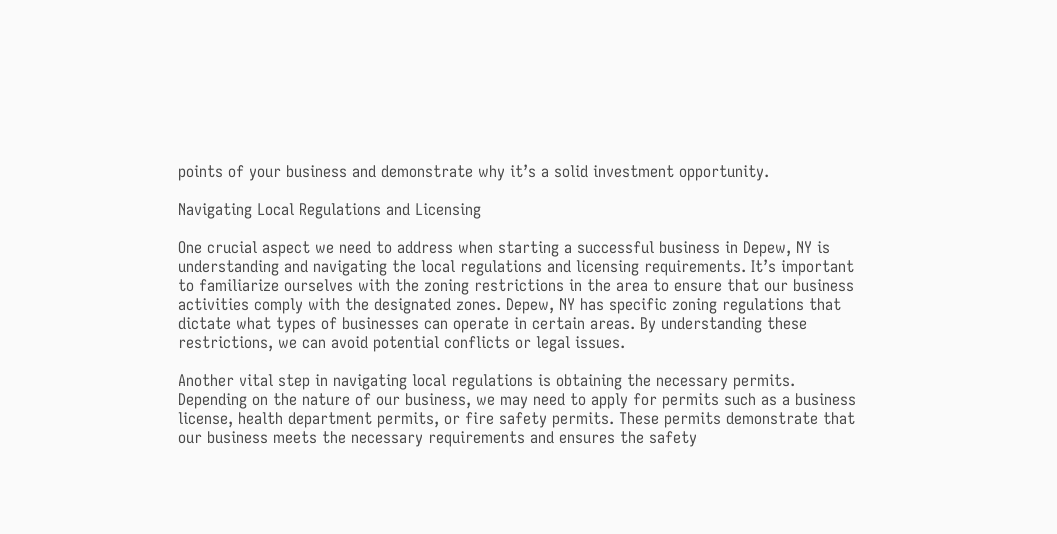points of your business and demonstrate why it’s a solid investment opportunity.

Navigating Local Regulations and Licensing

One crucial aspect we need to address when starting a successful business in Depew, NY is understanding and navigating the local regulations and licensing requirements. It’s important to familiarize ourselves with the zoning restrictions in the area to ensure that our business activities comply with the designated zones. Depew, NY has specific zoning regulations that dictate what types of businesses can operate in certain areas. By understanding these restrictions, we can avoid potential conflicts or legal issues.

Another vital step in navigating local regulations is obtaining the necessary permits. Depending on the nature of our business, we may need to apply for permits such as a business license, health department permits, or fire safety permits. These permits demonstrate that our business meets the necessary requirements and ensures the safety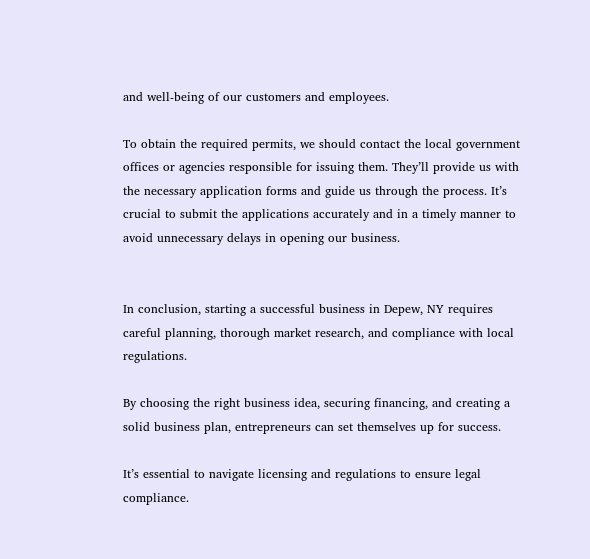and well-being of our customers and employees.

To obtain the required permits, we should contact the local government offices or agencies responsible for issuing them. They’ll provide us with the necessary application forms and guide us through the process. It’s crucial to submit the applications accurately and in a timely manner to avoid unnecessary delays in opening our business.


In conclusion, starting a successful business in Depew, NY requires careful planning, thorough market research, and compliance with local regulations.

By choosing the right business idea, securing financing, and creating a solid business plan, entrepreneurs can set themselves up for success.

It’s essential to navigate licensing and regulations to ensure legal compliance.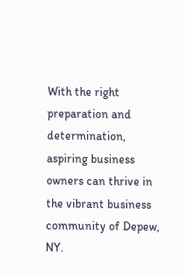With the right preparation and determination, aspiring business owners can thrive in the vibrant business community of Depew, NY.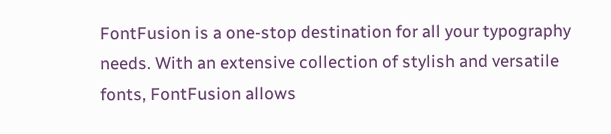FontFusion is a one-stop destination for all your typography needs. With an extensive collection of stylish and versatile fonts, FontFusion allows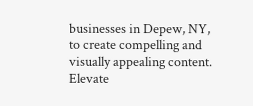businesses in Depew, NY, to create compelling and visually appealing content. Elevate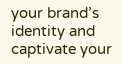your brand’s identity and captivate your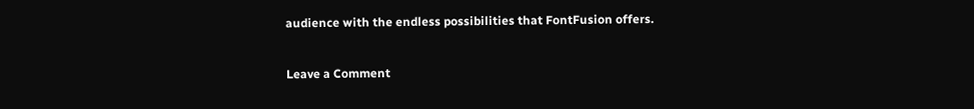audience with the endless possibilities that FontFusion offers.

Leave a Comment